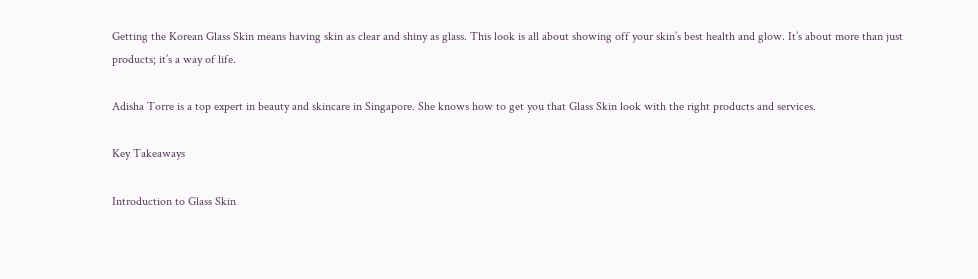Getting the Korean Glass Skin means having skin as clear and shiny as glass. This look is all about showing off your skin’s best health and glow. It’s about more than just products; it’s a way of life.

Adisha Torre is a top expert in beauty and skincare in Singapore. She knows how to get you that Glass Skin look with the right products and services.

Key Takeaways

Introduction to Glass Skin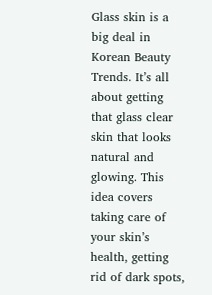Glass skin is a big deal in Korean Beauty Trends. It’s all about getting that glass clear skin that looks natural and glowing. This idea covers taking care of your skin’s health, getting rid of dark spots,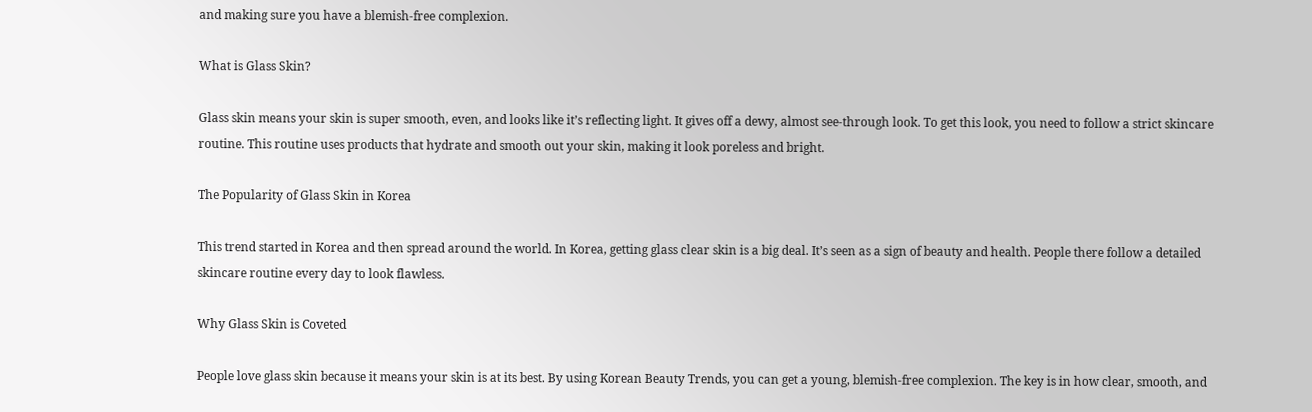and making sure you have a blemish-free complexion.

What is Glass Skin?

Glass skin means your skin is super smooth, even, and looks like it’s reflecting light. It gives off a dewy, almost see-through look. To get this look, you need to follow a strict skincare routine. This routine uses products that hydrate and smooth out your skin, making it look poreless and bright.

The Popularity of Glass Skin in Korea

This trend started in Korea and then spread around the world. In Korea, getting glass clear skin is a big deal. It’s seen as a sign of beauty and health. People there follow a detailed skincare routine every day to look flawless.

Why Glass Skin is Coveted

People love glass skin because it means your skin is at its best. By using Korean Beauty Trends, you can get a young, blemish-free complexion. The key is in how clear, smooth, and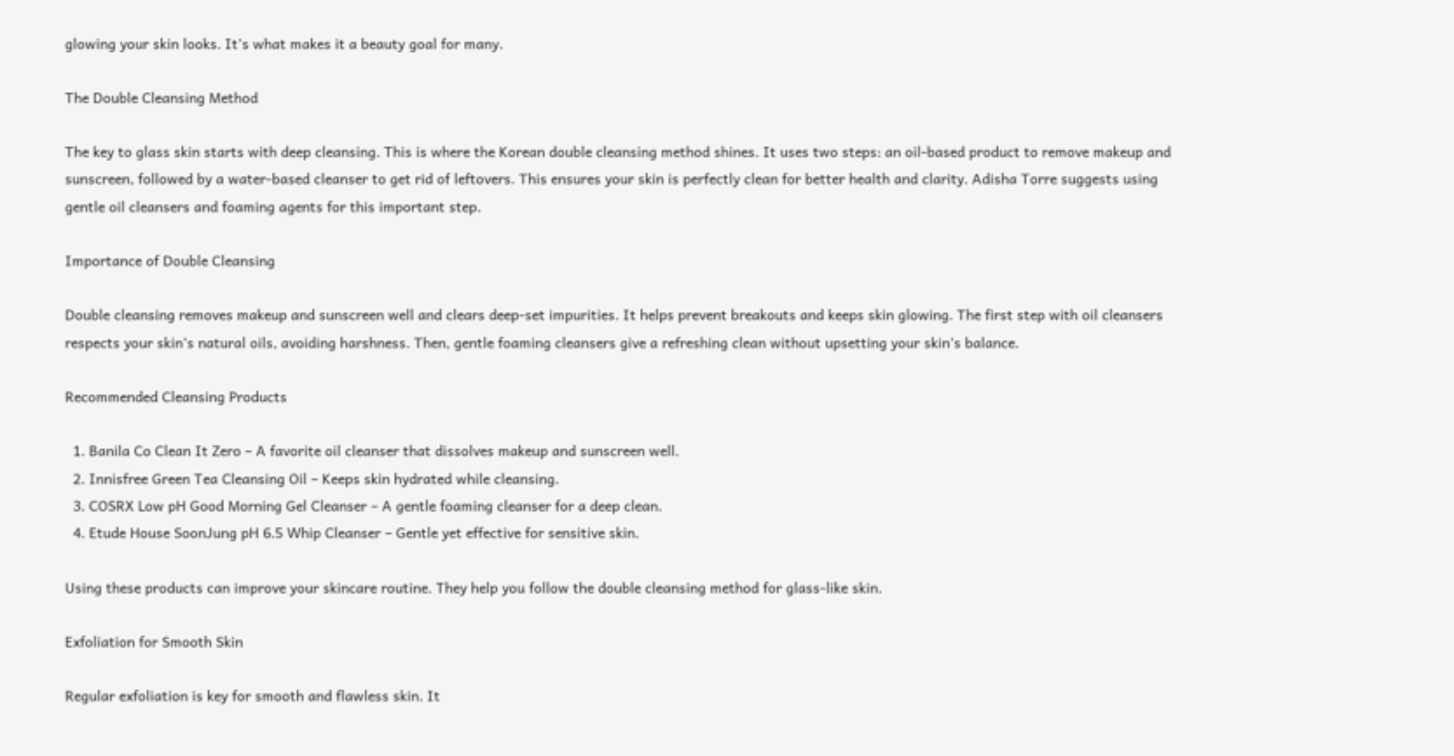glowing your skin looks. It’s what makes it a beauty goal for many.

The Double Cleansing Method

The key to glass skin starts with deep cleansing. This is where the Korean double cleansing method shines. It uses two steps: an oil-based product to remove makeup and sunscreen, followed by a water-based cleanser to get rid of leftovers. This ensures your skin is perfectly clean for better health and clarity. Adisha Torre suggests using gentle oil cleansers and foaming agents for this important step.

Importance of Double Cleansing

Double cleansing removes makeup and sunscreen well and clears deep-set impurities. It helps prevent breakouts and keeps skin glowing. The first step with oil cleansers respects your skin’s natural oils, avoiding harshness. Then, gentle foaming cleansers give a refreshing clean without upsetting your skin’s balance.

Recommended Cleansing Products

  1. Banila Co Clean It Zero – A favorite oil cleanser that dissolves makeup and sunscreen well.
  2. Innisfree Green Tea Cleansing Oil – Keeps skin hydrated while cleansing.
  3. COSRX Low pH Good Morning Gel Cleanser – A gentle foaming cleanser for a deep clean.
  4. Etude House SoonJung pH 6.5 Whip Cleanser – Gentle yet effective for sensitive skin.

Using these products can improve your skincare routine. They help you follow the double cleansing method for glass-like skin.

Exfoliation for Smooth Skin

Regular exfoliation is key for smooth and flawless skin. It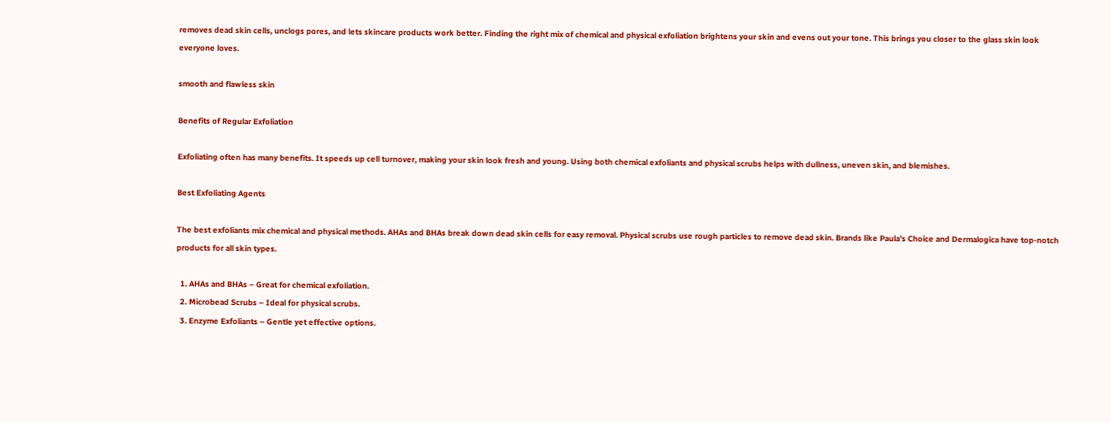removes dead skin cells, unclogs pores, and lets skincare products work better. Finding the right mix of chemical and physical exfoliation brightens your skin and evens out your tone. This brings you closer to the glass skin look everyone loves.

smooth and flawless skin

Benefits of Regular Exfoliation

Exfoliating often has many benefits. It speeds up cell turnover, making your skin look fresh and young. Using both chemical exfoliants and physical scrubs helps with dullness, uneven skin, and blemishes.

Best Exfoliating Agents

The best exfoliants mix chemical and physical methods. AHAs and BHAs break down dead skin cells for easy removal. Physical scrubs use rough particles to remove dead skin. Brands like Paula’s Choice and Dermalogica have top-notch products for all skin types.

  1. AHAs and BHAs – Great for chemical exfoliation.
  2. Microbead Scrubs – Ideal for physical scrubs.
  3. Enzyme Exfoliants – Gentle yet effective options.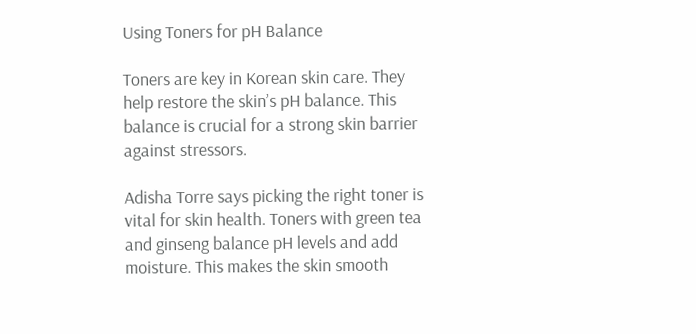Using Toners for pH Balance

Toners are key in Korean skin care. They help restore the skin’s pH balance. This balance is crucial for a strong skin barrier against stressors.

Adisha Torre says picking the right toner is vital for skin health. Toners with green tea and ginseng balance pH levels and add moisture. This makes the skin smooth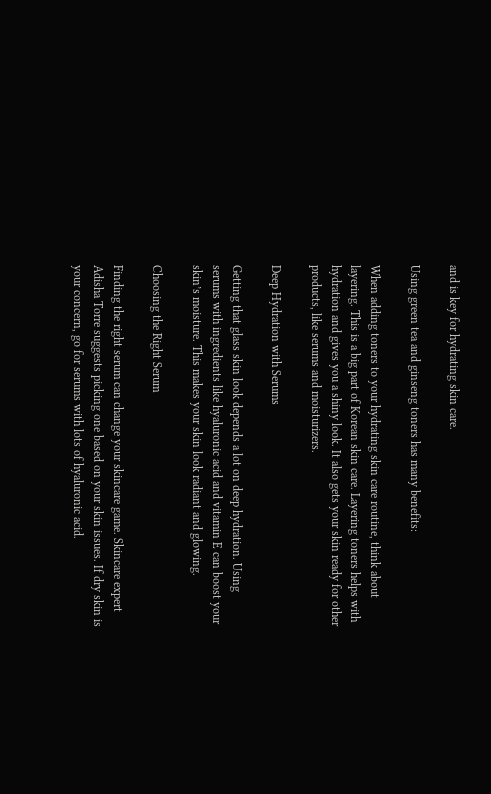and is key for hydrating skin care.

Using green tea and ginseng toners has many benefits:

When adding toners to your hydrating skin care routine, think about layering. This is a big part of Korean skin care. Layering toners helps with hydration and gives you a shiny look. It also gets your skin ready for other products, like serums and moisturizers.

Deep Hydration with Serums

Getting that glass skin look depends a lot on deep hydration. Using serums with ingredients like hyaluronic acid and vitamin E can boost your skin’s moisture. This makes your skin look radiant and glowing.

Choosing the Right Serum

Finding the right serum can change your skincare game. Skincare expert Adisha Torre suggests picking one based on your skin issues. If dry skin is your concern, go for serums with lots of hyaluronic acid.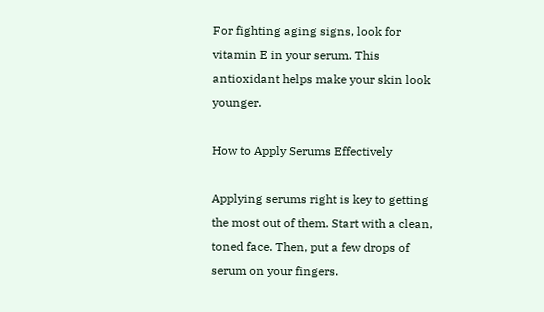For fighting aging signs, look for vitamin E in your serum. This antioxidant helps make your skin look younger.

How to Apply Serums Effectively

Applying serums right is key to getting the most out of them. Start with a clean, toned face. Then, put a few drops of serum on your fingers.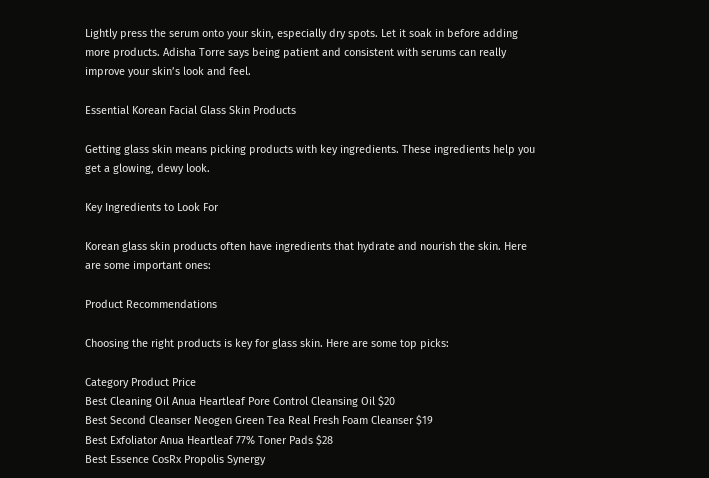Lightly press the serum onto your skin, especially dry spots. Let it soak in before adding more products. Adisha Torre says being patient and consistent with serums can really improve your skin’s look and feel.

Essential Korean Facial Glass Skin Products

Getting glass skin means picking products with key ingredients. These ingredients help you get a glowing, dewy look.

Key Ingredients to Look For

Korean glass skin products often have ingredients that hydrate and nourish the skin. Here are some important ones:

Product Recommendations

Choosing the right products is key for glass skin. Here are some top picks:

Category Product Price
Best Cleaning Oil Anua Heartleaf Pore Control Cleansing Oil $20
Best Second Cleanser Neogen Green Tea Real Fresh Foam Cleanser $19
Best Exfoliator Anua Heartleaf 77% Toner Pads $28
Best Essence CosRx Propolis Synergy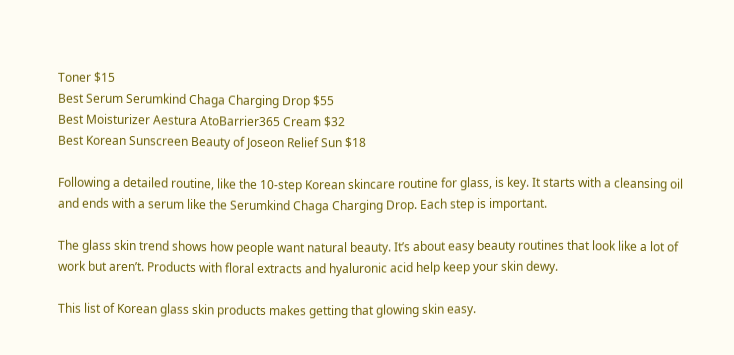Toner $15
Best Serum Serumkind Chaga Charging Drop $55
Best Moisturizer Aestura AtoBarrier365 Cream $32
Best Korean Sunscreen Beauty of Joseon Relief Sun $18

Following a detailed routine, like the 10-step Korean skincare routine for glass, is key. It starts with a cleansing oil and ends with a serum like the Serumkind Chaga Charging Drop. Each step is important.

The glass skin trend shows how people want natural beauty. It’s about easy beauty routines that look like a lot of work but aren’t. Products with floral extracts and hyaluronic acid help keep your skin dewy.

This list of Korean glass skin products makes getting that glowing skin easy.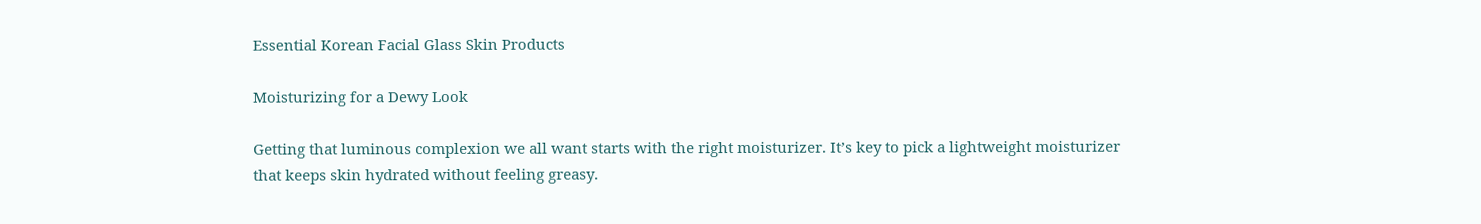Essential Korean Facial Glass Skin Products

Moisturizing for a Dewy Look

Getting that luminous complexion we all want starts with the right moisturizer. It’s key to pick a lightweight moisturizer that keeps skin hydrated without feeling greasy.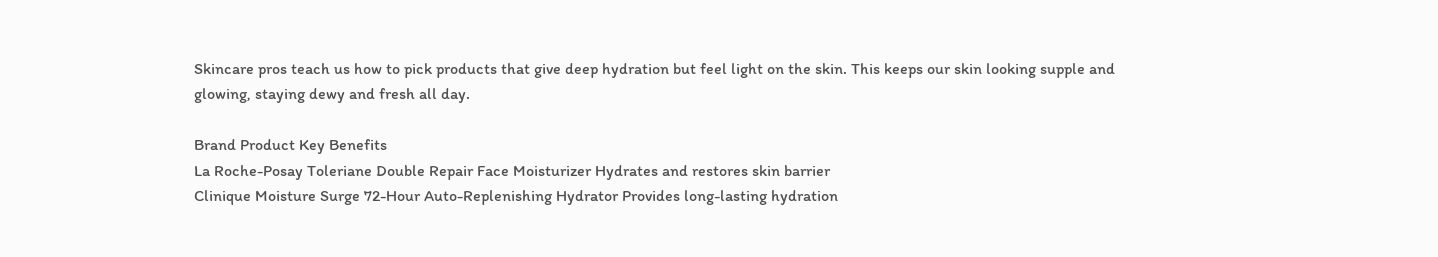Skincare pros teach us how to pick products that give deep hydration but feel light on the skin. This keeps our skin looking supple and glowing, staying dewy and fresh all day.

Brand Product Key Benefits
La Roche-Posay Toleriane Double Repair Face Moisturizer Hydrates and restores skin barrier
Clinique Moisture Surge 72-Hour Auto-Replenishing Hydrator Provides long-lasting hydration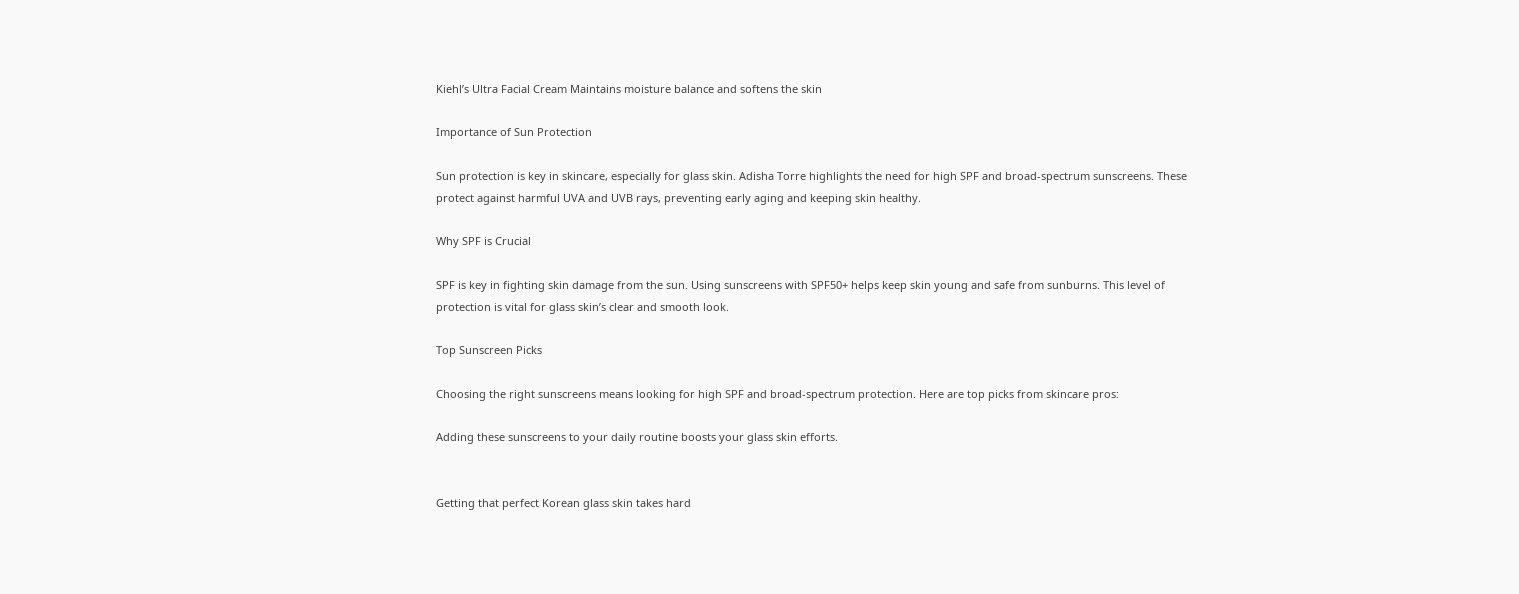Kiehl’s Ultra Facial Cream Maintains moisture balance and softens the skin

Importance of Sun Protection

Sun protection is key in skincare, especially for glass skin. Adisha Torre highlights the need for high SPF and broad-spectrum sunscreens. These protect against harmful UVA and UVB rays, preventing early aging and keeping skin healthy.

Why SPF is Crucial

SPF is key in fighting skin damage from the sun. Using sunscreens with SPF50+ helps keep skin young and safe from sunburns. This level of protection is vital for glass skin’s clear and smooth look.

Top Sunscreen Picks

Choosing the right sunscreens means looking for high SPF and broad-spectrum protection. Here are top picks from skincare pros:

Adding these sunscreens to your daily routine boosts your glass skin efforts.


Getting that perfect Korean glass skin takes hard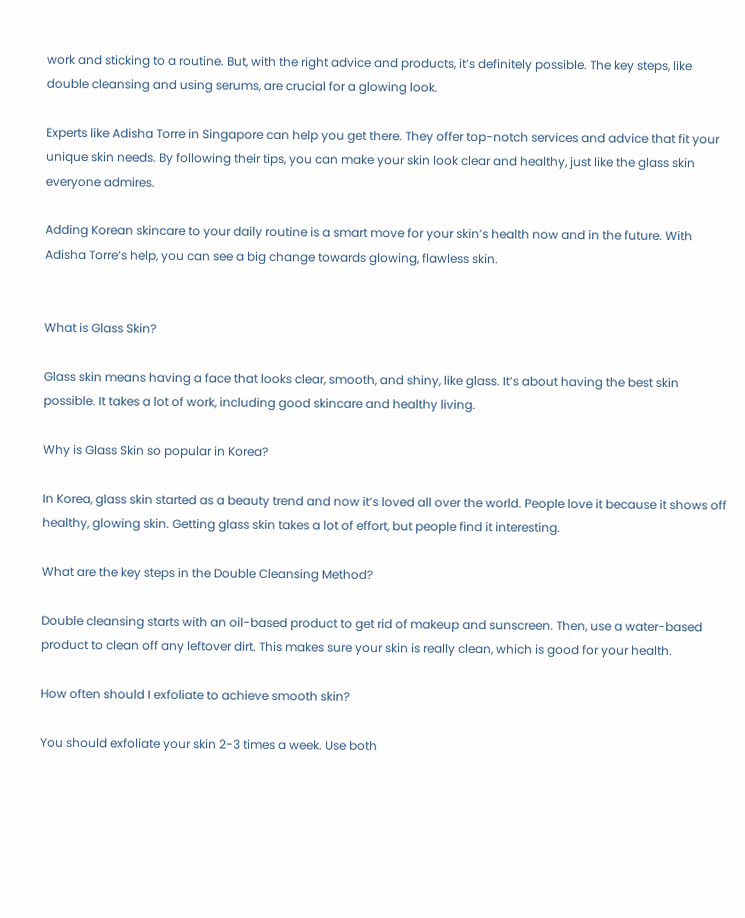work and sticking to a routine. But, with the right advice and products, it’s definitely possible. The key steps, like double cleansing and using serums, are crucial for a glowing look.

Experts like Adisha Torre in Singapore can help you get there. They offer top-notch services and advice that fit your unique skin needs. By following their tips, you can make your skin look clear and healthy, just like the glass skin everyone admires.

Adding Korean skincare to your daily routine is a smart move for your skin’s health now and in the future. With Adisha Torre’s help, you can see a big change towards glowing, flawless skin.


What is Glass Skin?

Glass skin means having a face that looks clear, smooth, and shiny, like glass. It’s about having the best skin possible. It takes a lot of work, including good skincare and healthy living.

Why is Glass Skin so popular in Korea?

In Korea, glass skin started as a beauty trend and now it’s loved all over the world. People love it because it shows off healthy, glowing skin. Getting glass skin takes a lot of effort, but people find it interesting.

What are the key steps in the Double Cleansing Method?

Double cleansing starts with an oil-based product to get rid of makeup and sunscreen. Then, use a water-based product to clean off any leftover dirt. This makes sure your skin is really clean, which is good for your health.

How often should I exfoliate to achieve smooth skin?

You should exfoliate your skin 2-3 times a week. Use both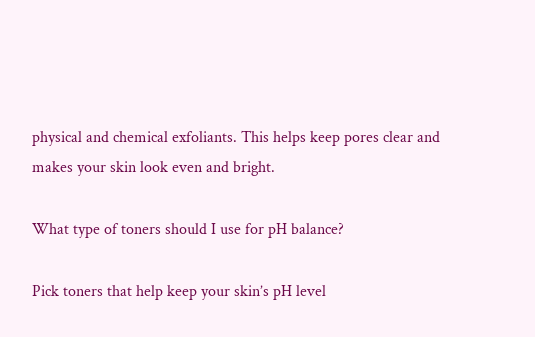physical and chemical exfoliants. This helps keep pores clear and makes your skin look even and bright.

What type of toners should I use for pH balance?

Pick toners that help keep your skin’s pH level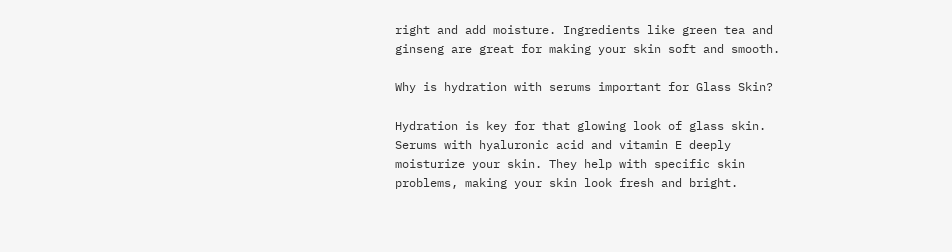right and add moisture. Ingredients like green tea and ginseng are great for making your skin soft and smooth.

Why is hydration with serums important for Glass Skin?

Hydration is key for that glowing look of glass skin. Serums with hyaluronic acid and vitamin E deeply moisturize your skin. They help with specific skin problems, making your skin look fresh and bright.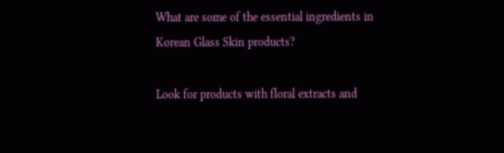What are some of the essential ingredients in Korean Glass Skin products?

Look for products with floral extracts and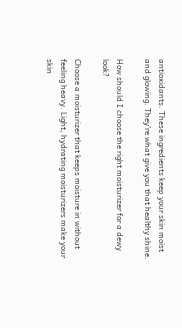antioxidants. These ingredients keep your skin moist and glowing. They’re what give you that healthy shine.

How should I choose the right moisturizer for a dewy look?

Choose a moisturizer that keeps moisture in without feeling heavy. Light, hydrating moisturizers make your skin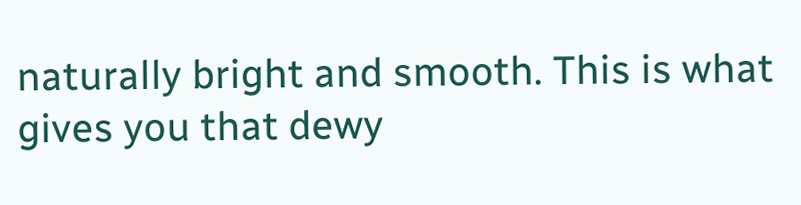naturally bright and smooth. This is what gives you that dewy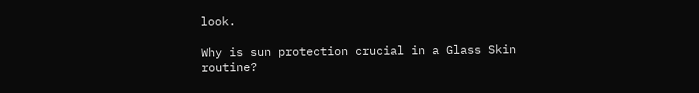look.

Why is sun protection crucial in a Glass Skin routine?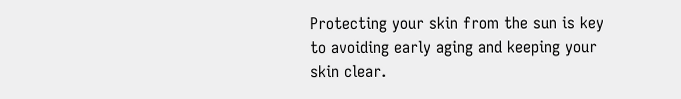Protecting your skin from the sun is key to avoiding early aging and keeping your skin clear.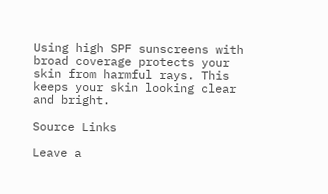Using high SPF sunscreens with broad coverage protects your skin from harmful rays. This keeps your skin looking clear and bright.

Source Links

Leave a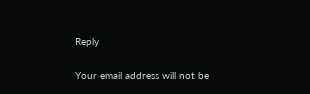Reply

Your email address will not be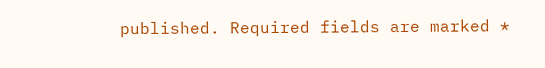published. Required fields are marked *